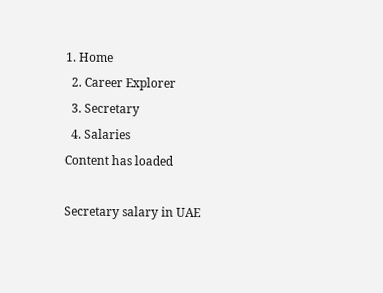1. Home
  2. Career Explorer
  3. Secretary
  4. Salaries
Content has loaded

Secretary salary in UAE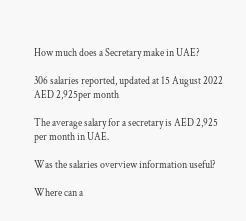How much does a Secretary make in UAE?

306 salaries reported, updated at 15 August 2022
AED 2,925per month

The average salary for a secretary is AED 2,925 per month in UAE.

Was the salaries overview information useful?

Where can a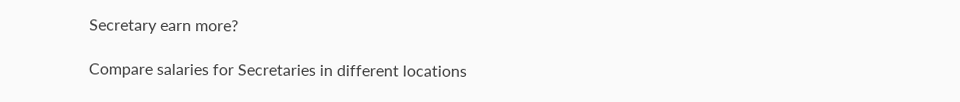Secretary earn more?

Compare salaries for Secretaries in different locations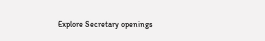Explore Secretary openings